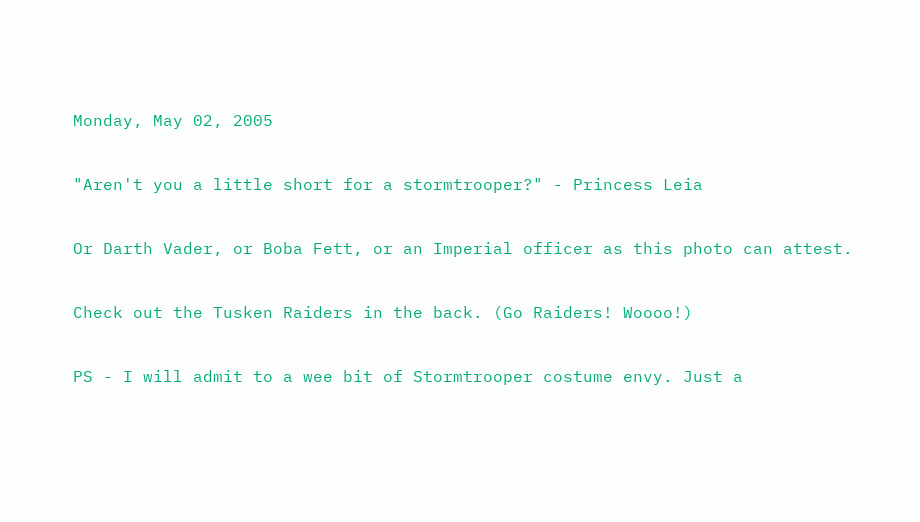Monday, May 02, 2005

"Aren't you a little short for a stormtrooper?" - Princess Leia

Or Darth Vader, or Boba Fett, or an Imperial officer as this photo can attest.

Check out the Tusken Raiders in the back. (Go Raiders! Woooo!)

PS - I will admit to a wee bit of Stormtrooper costume envy. Just a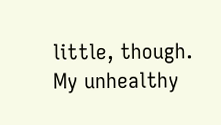little, though. My unhealthy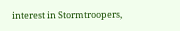interest in Stormtroopers,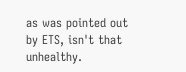as was pointed out by ETS, isn't that unhealthy.